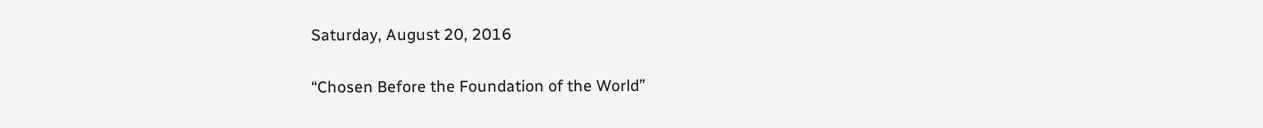Saturday, August 20, 2016

“Chosen Before the Foundation of the World”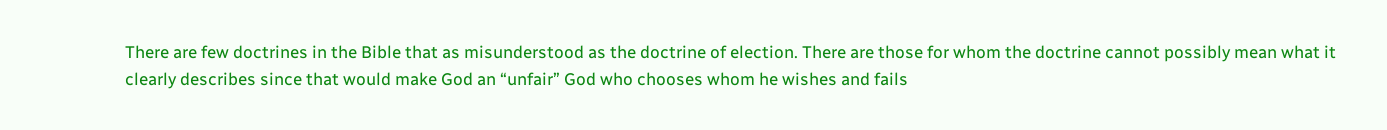There are few doctrines in the Bible that as misunderstood as the doctrine of election. There are those for whom the doctrine cannot possibly mean what it clearly describes since that would make God an “unfair” God who chooses whom he wishes and fails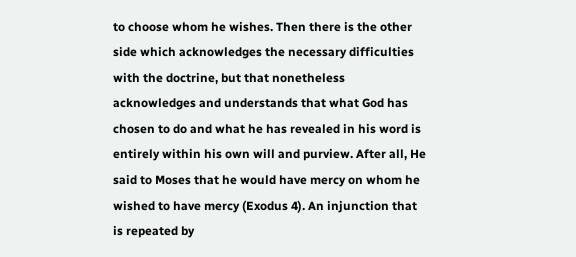to choose whom he wishes. Then there is the other side which acknowledges the necessary difficulties with the doctrine, but that nonetheless acknowledges and understands that what God has chosen to do and what he has revealed in his word is entirely within his own will and purview. After all, He said to Moses that he would have mercy on whom he wished to have mercy (Exodus 4). An injunction that is repeated by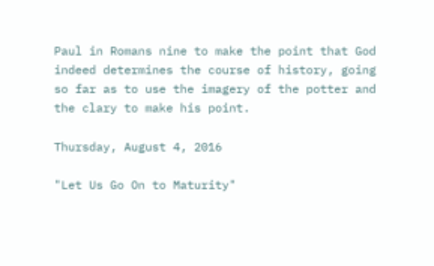Paul in Romans nine to make the point that God indeed determines the course of history, going so far as to use the imagery of the potter and the clary to make his point.

Thursday, August 4, 2016

"Let Us Go On to Maturity"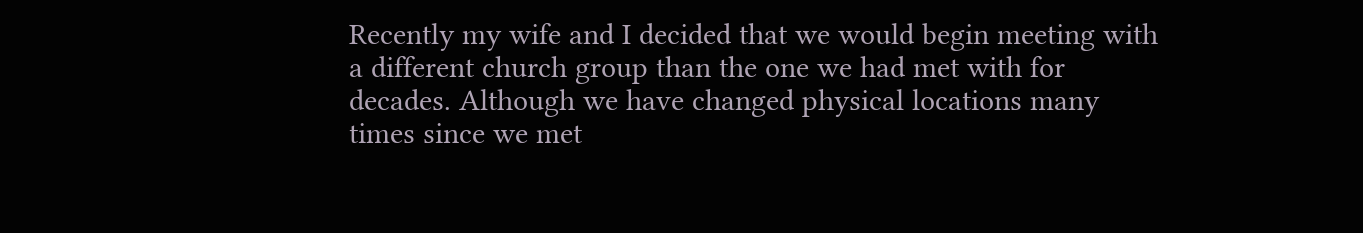Recently my wife and I decided that we would begin meeting with a different church group than the one we had met with for decades. Although we have changed physical locations many times since we met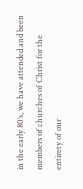in the early 80’s, we have attended and been members of churches of Christ for the entirety of our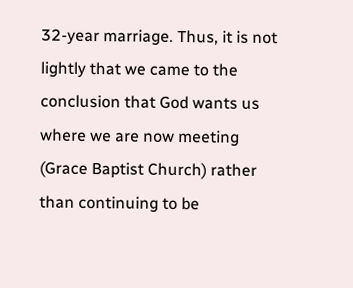32-year marriage. Thus, it is not lightly that we came to the conclusion that God wants us where we are now meeting (Grace Baptist Church) rather than continuing to be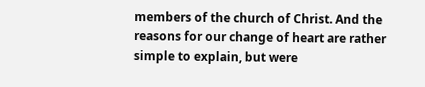members of the church of Christ. And the reasons for our change of heart are rather simple to explain, but were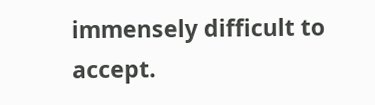immensely difficult to accept.